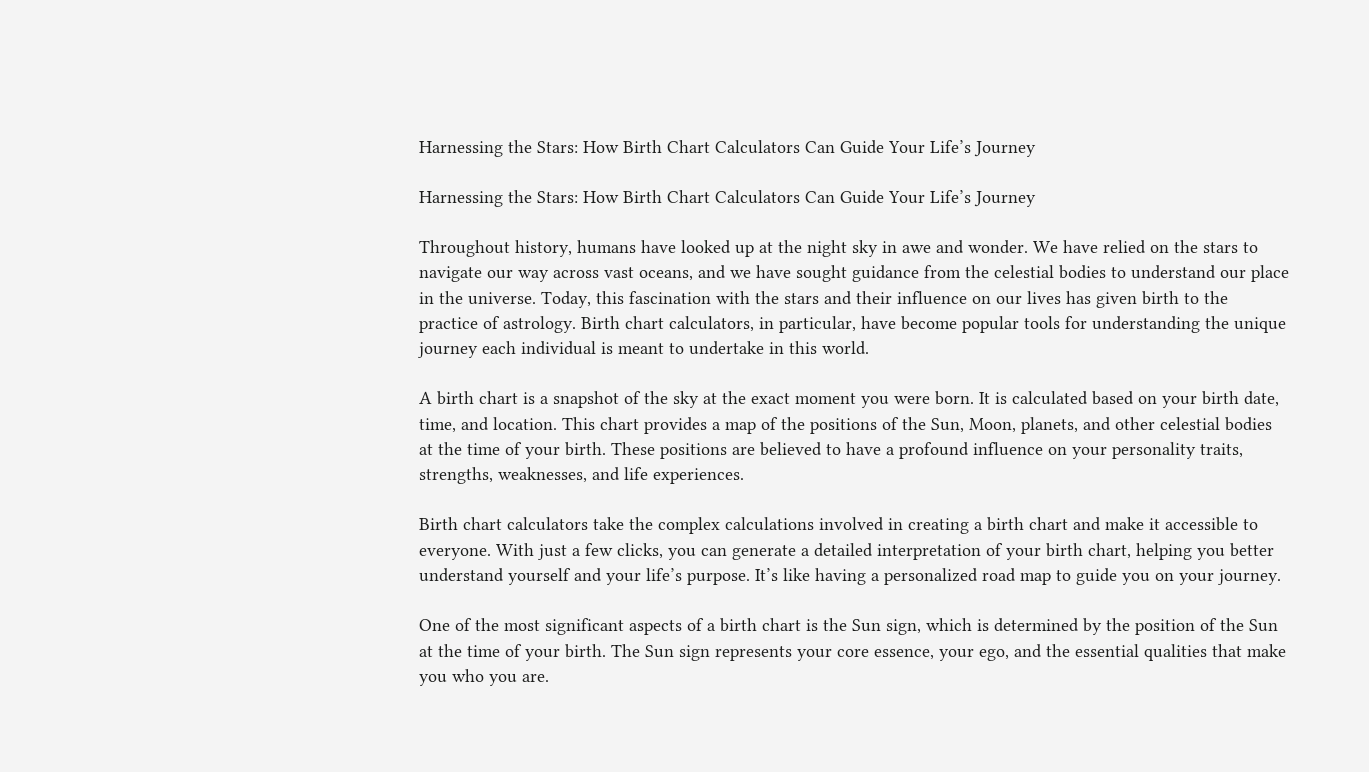Harnessing the Stars: How Birth Chart Calculators Can Guide Your Life’s Journey

Harnessing the Stars: How Birth Chart Calculators Can Guide Your Life’s Journey

Throughout history, humans have looked up at the night sky in awe and wonder. We have relied on the stars to navigate our way across vast oceans, and we have sought guidance from the celestial bodies to understand our place in the universe. Today, this fascination with the stars and their influence on our lives has given birth to the practice of astrology. Birth chart calculators, in particular, have become popular tools for understanding the unique journey each individual is meant to undertake in this world.

A birth chart is a snapshot of the sky at the exact moment you were born. It is calculated based on your birth date, time, and location. This chart provides a map of the positions of the Sun, Moon, planets, and other celestial bodies at the time of your birth. These positions are believed to have a profound influence on your personality traits, strengths, weaknesses, and life experiences.

Birth chart calculators take the complex calculations involved in creating a birth chart and make it accessible to everyone. With just a few clicks, you can generate a detailed interpretation of your birth chart, helping you better understand yourself and your life’s purpose. It’s like having a personalized road map to guide you on your journey.

One of the most significant aspects of a birth chart is the Sun sign, which is determined by the position of the Sun at the time of your birth. The Sun sign represents your core essence, your ego, and the essential qualities that make you who you are.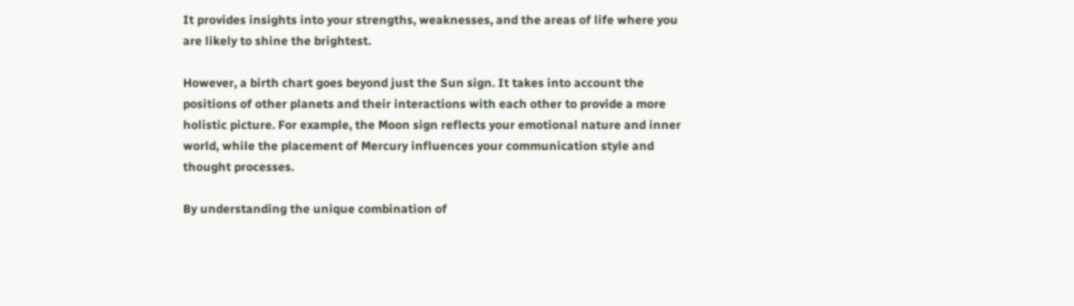It provides insights into your strengths, weaknesses, and the areas of life where you are likely to shine the brightest.

However, a birth chart goes beyond just the Sun sign. It takes into account the positions of other planets and their interactions with each other to provide a more holistic picture. For example, the Moon sign reflects your emotional nature and inner world, while the placement of Mercury influences your communication style and thought processes.

By understanding the unique combination of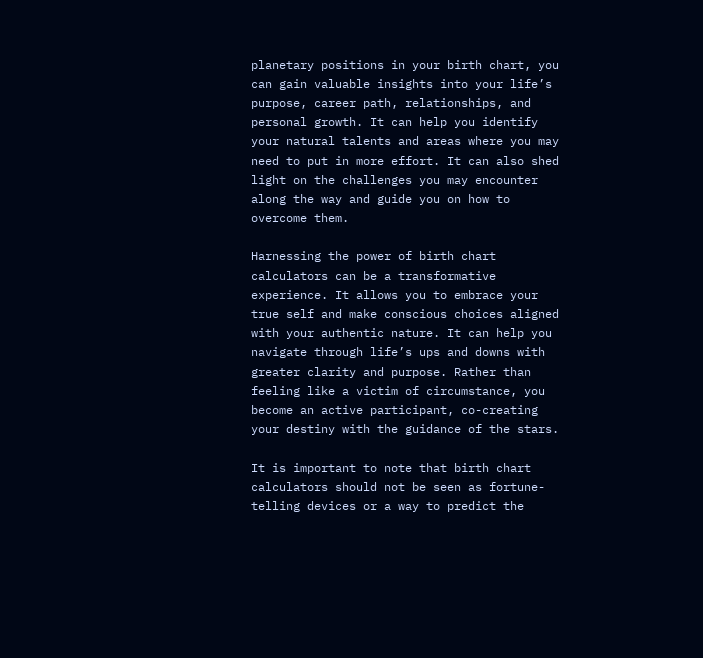planetary positions in your birth chart, you can gain valuable insights into your life’s purpose, career path, relationships, and personal growth. It can help you identify your natural talents and areas where you may need to put in more effort. It can also shed light on the challenges you may encounter along the way and guide you on how to overcome them.

Harnessing the power of birth chart calculators can be a transformative experience. It allows you to embrace your true self and make conscious choices aligned with your authentic nature. It can help you navigate through life’s ups and downs with greater clarity and purpose. Rather than feeling like a victim of circumstance, you become an active participant, co-creating your destiny with the guidance of the stars.

It is important to note that birth chart calculators should not be seen as fortune-telling devices or a way to predict the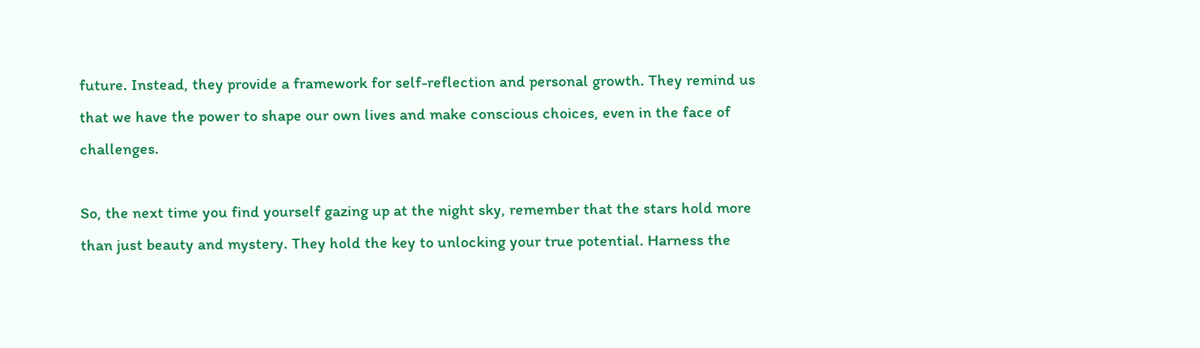future. Instead, they provide a framework for self-reflection and personal growth. They remind us that we have the power to shape our own lives and make conscious choices, even in the face of challenges.

So, the next time you find yourself gazing up at the night sky, remember that the stars hold more than just beauty and mystery. They hold the key to unlocking your true potential. Harness the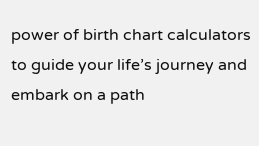power of birth chart calculators to guide your life’s journey and embark on a path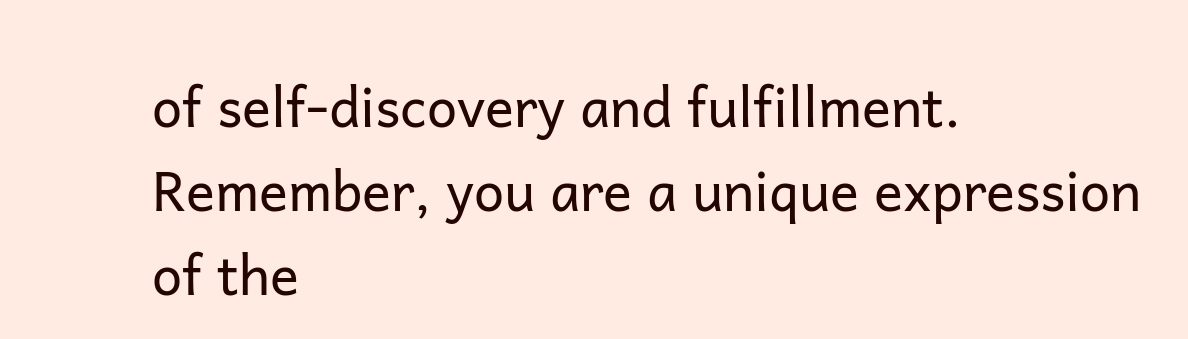of self-discovery and fulfillment. Remember, you are a unique expression of the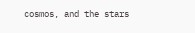cosmos, and the stars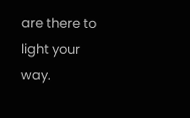are there to light your way.